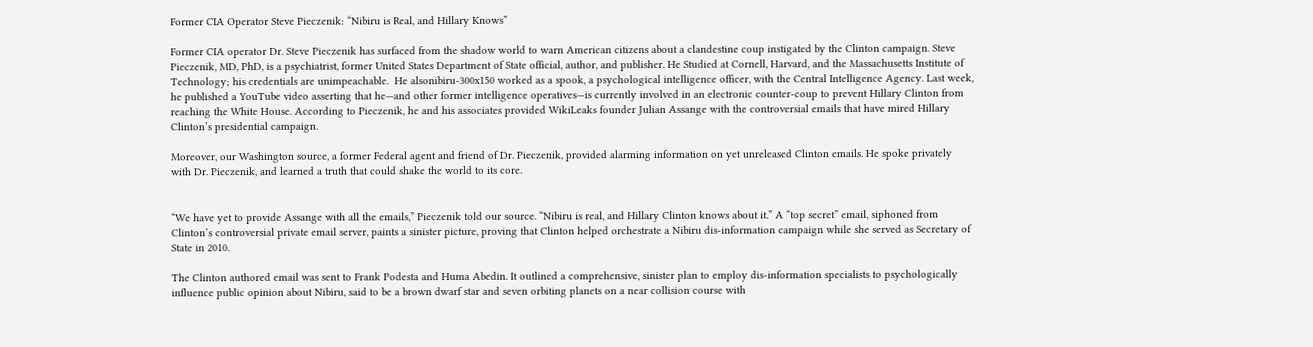Former CIA Operator Steve Pieczenik: “Nibiru is Real, and Hillary Knows”

Former CIA operator Dr. Steve Pieczenik has surfaced from the shadow world to warn American citizens about a clandestine coup instigated by the Clinton campaign. Steve Pieczenik, MD, PhD, is a psychiatrist, former United States Department of State official, author, and publisher. He Studied at Cornell, Harvard, and the Massachusetts Institute of Technology; his credentials are unimpeachable.  He alsonibiru-300x150 worked as a spook, a psychological intelligence officer, with the Central Intelligence Agency. Last week, he published a YouTube video asserting that he—and other former intelligence operatives—is currently involved in an electronic counter-coup to prevent Hillary Clinton from reaching the White House. According to Pieczenik, he and his associates provided WikiLeaks founder Julian Assange with the controversial emails that have mired Hillary Clinton’s presidential campaign.

Moreover, our Washington source, a former Federal agent and friend of Dr. Pieczenik, provided alarming information on yet unreleased Clinton emails. He spoke privately with Dr. Pieczenik, and learned a truth that could shake the world to its core.


“We have yet to provide Assange with all the emails,” Pieczenik told our source. “Nibiru is real, and Hillary Clinton knows about it.” A “top secret” email, siphoned from Clinton’s controversial private email server, paints a sinister picture, proving that Clinton helped orchestrate a Nibiru dis-information campaign while she served as Secretary of State in 2010.

The Clinton authored email was sent to Frank Podesta and Huma Abedin. It outlined a comprehensive, sinister plan to employ dis-information specialists to psychologically influence public opinion about Nibiru, said to be a brown dwarf star and seven orbiting planets on a near collision course with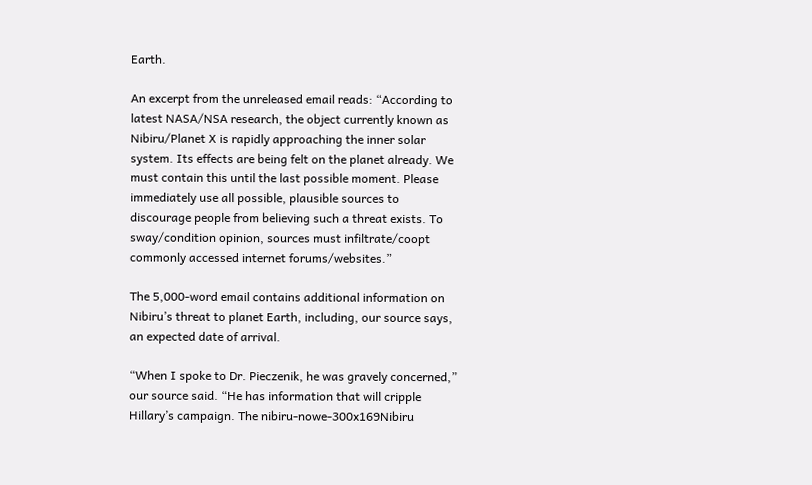Earth.

An excerpt from the unreleased email reads: “According to latest NASA/NSA research, the object currently known as Nibiru/Planet X is rapidly approaching the inner solar system. Its effects are being felt on the planet already. We must contain this until the last possible moment. Please immediately use all possible, plausible sources to discourage people from believing such a threat exists. To sway/condition opinion, sources must infiltrate/coopt commonly accessed internet forums/websites.”

The 5,000-word email contains additional information on Nibiru’s threat to planet Earth, including, our source says, an expected date of arrival.

“When I spoke to Dr. Pieczenik, he was gravely concerned,” our source said. “He has information that will cripple Hillary’s campaign. The nibiru-nowe-300x169Nibiru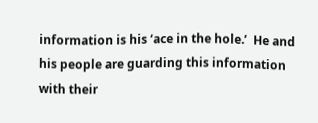information is his ‘ace in the hole.’  He and his people are guarding this information with their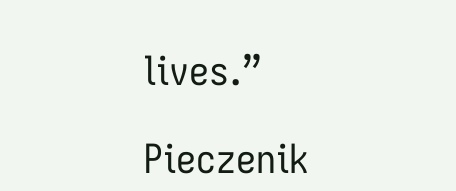lives.”

Pieczenik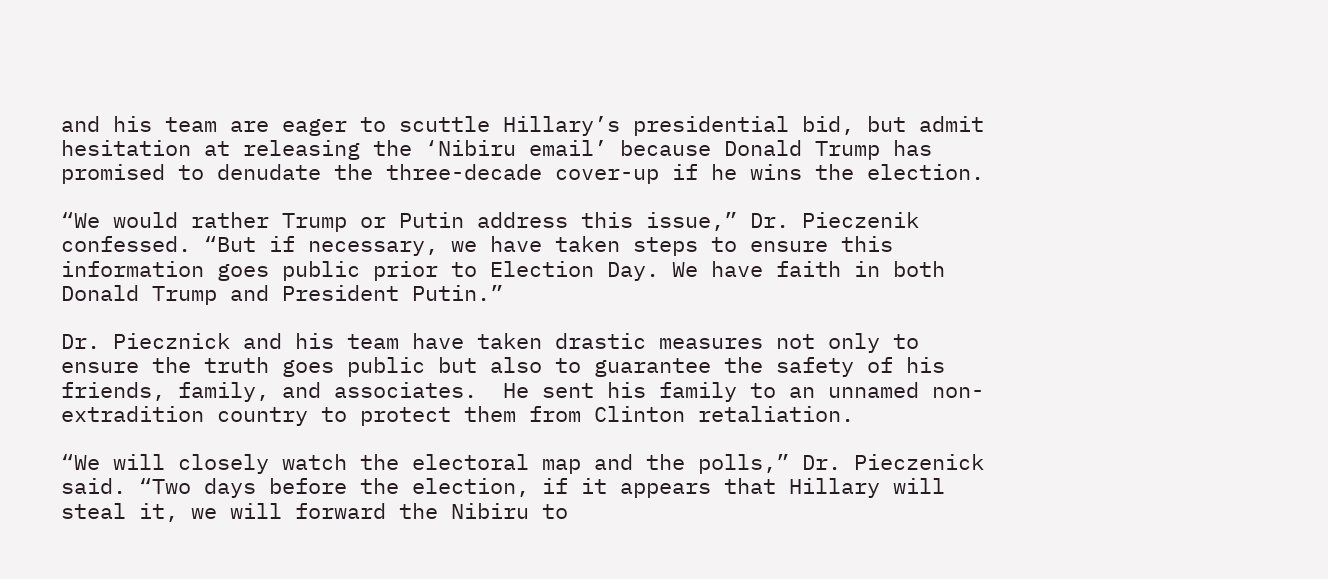and his team are eager to scuttle Hillary’s presidential bid, but admit hesitation at releasing the ‘Nibiru email’ because Donald Trump has promised to denudate the three-decade cover-up if he wins the election.

“We would rather Trump or Putin address this issue,” Dr. Pieczenik confessed. “But if necessary, we have taken steps to ensure this information goes public prior to Election Day. We have faith in both Donald Trump and President Putin.”

Dr. Piecznick and his team have taken drastic measures not only to ensure the truth goes public but also to guarantee the safety of his friends, family, and associates.  He sent his family to an unnamed non-extradition country to protect them from Clinton retaliation.

“We will closely watch the electoral map and the polls,” Dr. Pieczenick said. “Two days before the election, if it appears that Hillary will steal it, we will forward the Nibiru to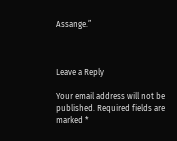Assange.”



Leave a Reply

Your email address will not be published. Required fields are marked *